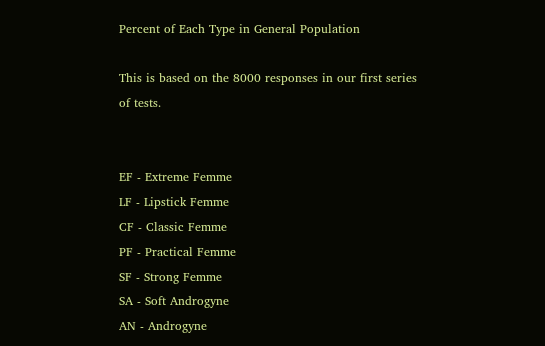Percent of Each Type in General Population

This is based on the 8000 responses in our first series of tests.


EF - Extreme Femme
LF - Lipstick Femme
CF - Classic Femme
PF - Practical Femme
SF - Strong Femme
SA - Soft Androgyne
AN - Androgyne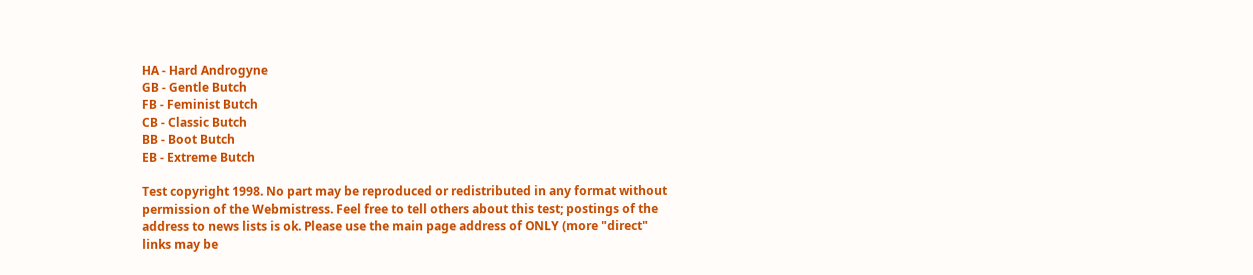HA - Hard Androgyne
GB - Gentle Butch
FB - Feminist Butch
CB - Classic Butch
BB - Boot Butch
EB - Extreme Butch

Test copyright 1998. No part may be reproduced or redistributed in any format without permission of the Webmistress. Feel free to tell others about this test; postings of the address to news lists is ok. Please use the main page address of ONLY (more "direct" links may be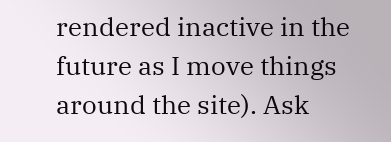rendered inactive in the future as I move things around the site). Ask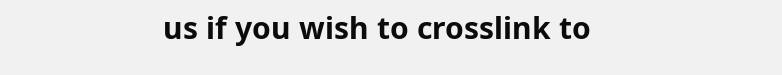us if you wish to crosslink to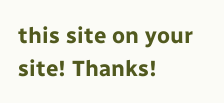this site on your site! Thanks!